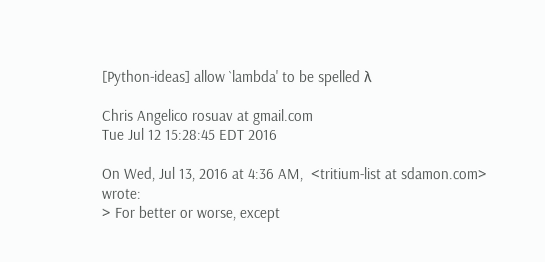[Python-ideas] allow `lambda' to be spelled λ

Chris Angelico rosuav at gmail.com
Tue Jul 12 15:28:45 EDT 2016

On Wed, Jul 13, 2016 at 4:36 AM,  <tritium-list at sdamon.com> wrote:
> For better or worse, except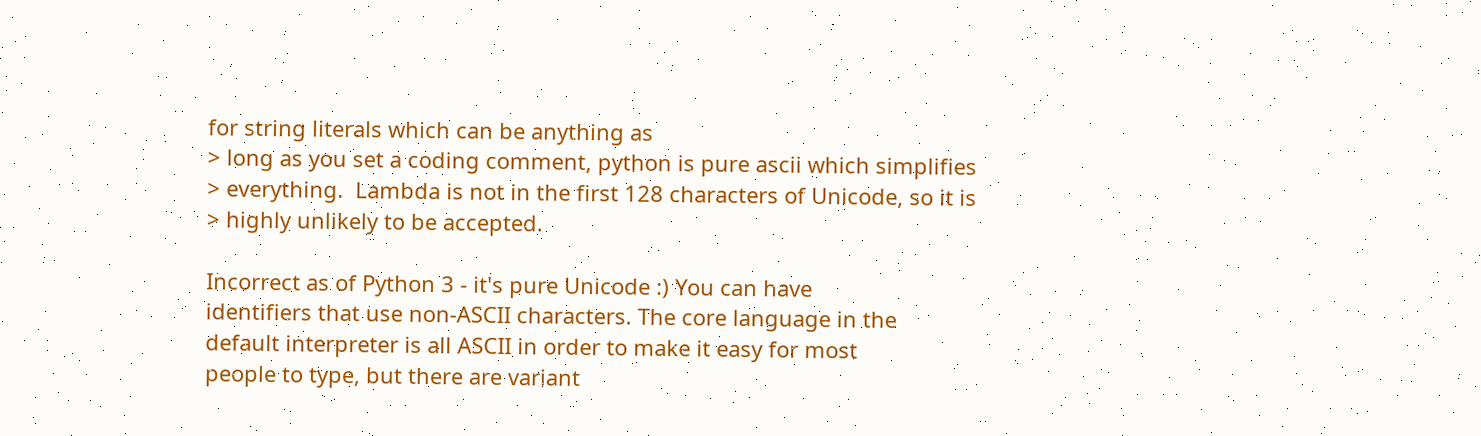for string literals which can be anything as
> long as you set a coding comment, python is pure ascii which simplifies
> everything.  Lambda is not in the first 128 characters of Unicode, so it is
> highly unlikely to be accepted.

Incorrect as of Python 3 - it's pure Unicode :) You can have
identifiers that use non-ASCII characters. The core language in the
default interpreter is all ASCII in order to make it easy for most
people to type, but there are variant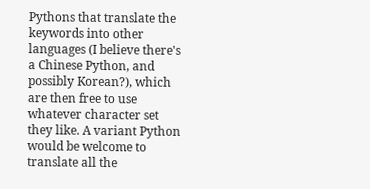Pythons that translate the
keywords into other languages (I believe there's a Chinese Python, and
possibly Korean?), which are then free to use whatever character set
they like. A variant Python would be welcome to translate all the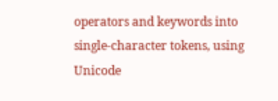operators and keywords into single-character tokens, using Unicode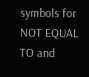symbols for NOT EQUAL TO and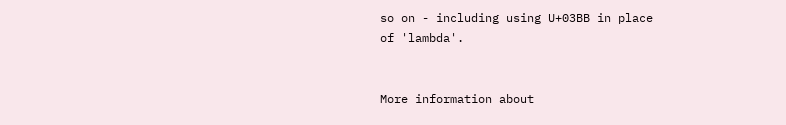so on - including using U+03BB in place
of 'lambda'.


More information about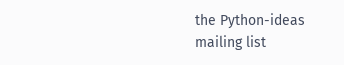the Python-ideas mailing list